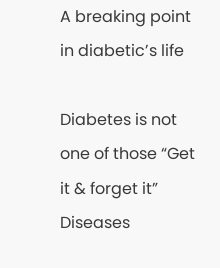A breaking point in diabetic’s life

Diabetes is not one of those “Get it & forget it” Diseases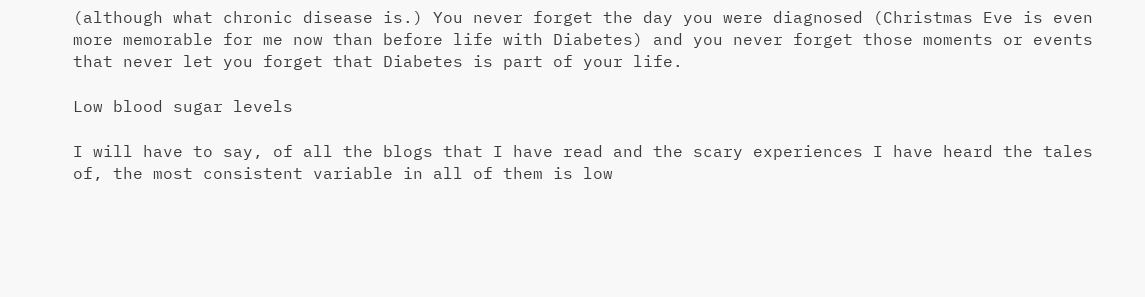(although what chronic disease is.) You never forget the day you were diagnosed (Christmas Eve is even more memorable for me now than before life with Diabetes) and you never forget those moments or events that never let you forget that Diabetes is part of your life.

Low blood sugar levels

I will have to say, of all the blogs that I have read and the scary experiences I have heard the tales of, the most consistent variable in all of them is low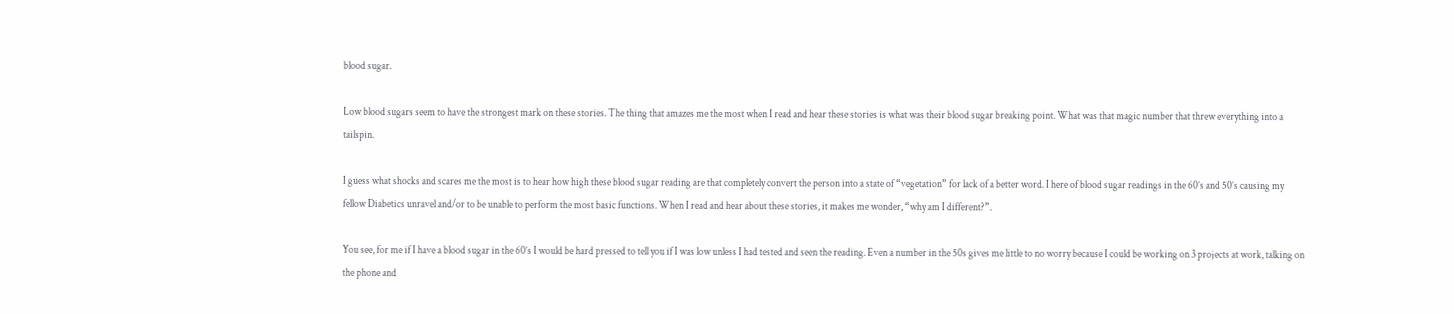blood sugar.

Low blood sugars seem to have the strongest mark on these stories. The thing that amazes me the most when I read and hear these stories is what was their blood sugar breaking point. What was that magic number that threw everything into a tailspin.

I guess what shocks and scares me the most is to hear how high these blood sugar reading are that completely convert the person into a state of “vegetation” for lack of a better word. I here of blood sugar readings in the 60’s and 50’s causing my fellow Diabetics unravel and/or to be unable to perform the most basic functions. When I read and hear about these stories, it makes me wonder, “why am I different?”.

You see, for me if I have a blood sugar in the 60’s I would be hard pressed to tell you if I was low unless I had tested and seen the reading. Even a number in the 50s gives me little to no worry because I could be working on 3 projects at work, talking on the phone and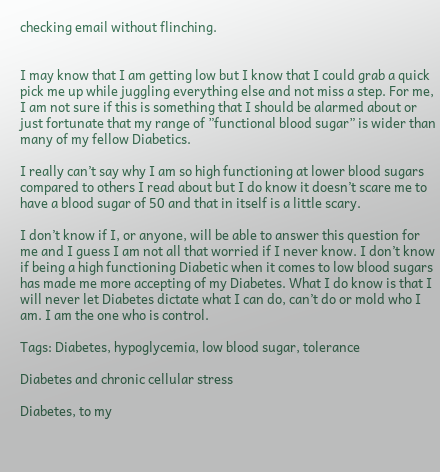checking email without flinching.


I may know that I am getting low but I know that I could grab a quick pick me up while juggling everything else and not miss a step. For me, I am not sure if this is something that I should be alarmed about or just fortunate that my range of ”functional blood sugar” is wider than many of my fellow Diabetics.

I really can’t say why I am so high functioning at lower blood sugars compared to others I read about but I do know it doesn’t scare me to have a blood sugar of 50 and that in itself is a little scary.

I don’t know if I, or anyone, will be able to answer this question for me and I guess I am not all that worried if I never know. I don’t know if being a high functioning Diabetic when it comes to low blood sugars has made me more accepting of my Diabetes. What I do know is that I will never let Diabetes dictate what I can do, can’t do or mold who I am. I am the one who is control.

Tags: Diabetes, hypoglycemia, low blood sugar, tolerance

Diabetes and chronic cellular stress

Diabetes, to my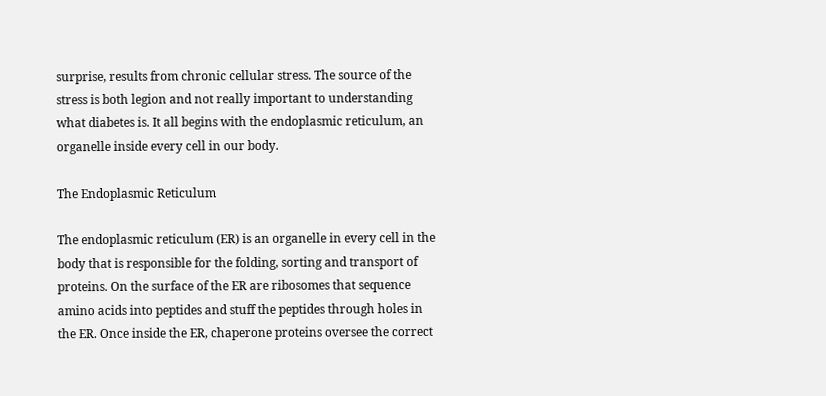surprise, results from chronic cellular stress. The source of the stress is both legion and not really important to understanding what diabetes is. It all begins with the endoplasmic reticulum, an organelle inside every cell in our body.

The Endoplasmic Reticulum

The endoplasmic reticulum (ER) is an organelle in every cell in the body that is responsible for the folding, sorting and transport of proteins. On the surface of the ER are ribosomes that sequence amino acids into peptides and stuff the peptides through holes in the ER. Once inside the ER, chaperone proteins oversee the correct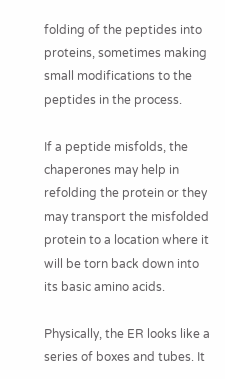folding of the peptides into proteins, sometimes making small modifications to the peptides in the process.

If a peptide misfolds, the chaperones may help in refolding the protein or they may transport the misfolded protein to a location where it will be torn back down into its basic amino acids.

Physically, the ER looks like a series of boxes and tubes. It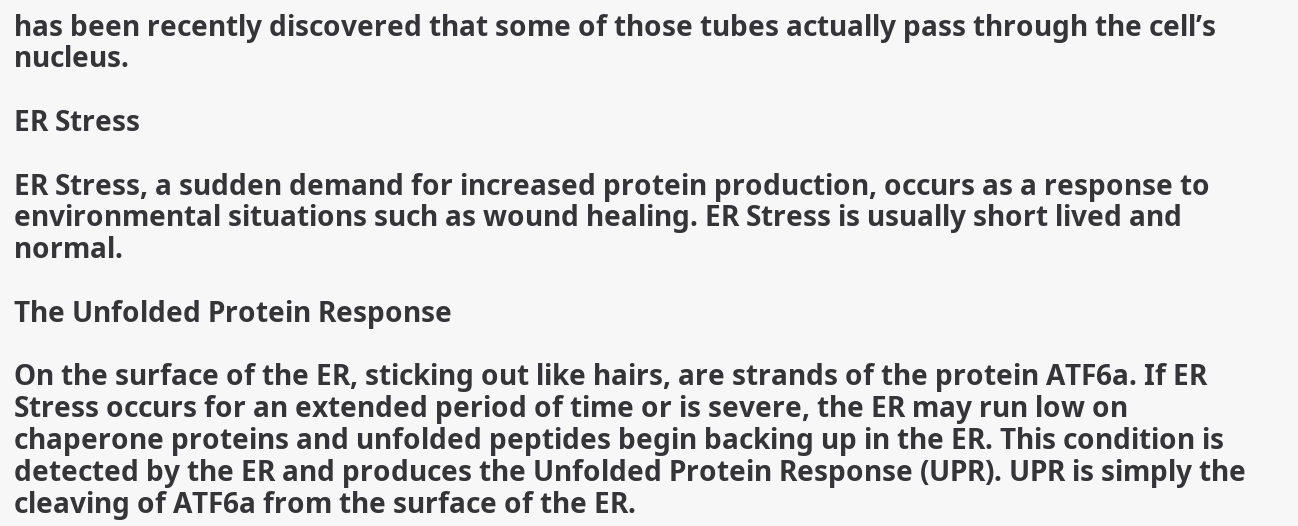has been recently discovered that some of those tubes actually pass through the cell’s nucleus.

ER Stress

ER Stress, a sudden demand for increased protein production, occurs as a response to environmental situations such as wound healing. ER Stress is usually short lived and normal.

The Unfolded Protein Response

On the surface of the ER, sticking out like hairs, are strands of the protein ATF6a. If ER Stress occurs for an extended period of time or is severe, the ER may run low on chaperone proteins and unfolded peptides begin backing up in the ER. This condition is detected by the ER and produces the Unfolded Protein Response (UPR). UPR is simply the cleaving of ATF6a from the surface of the ER.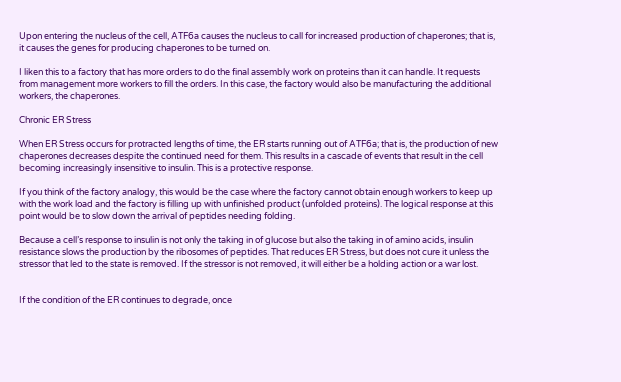Upon entering the nucleus of the cell, ATF6a causes the nucleus to call for increased production of chaperones; that is, it causes the genes for producing chaperones to be turned on.

I liken this to a factory that has more orders to do the final assembly work on proteins than it can handle. It requests from management more workers to fill the orders. In this case, the factory would also be manufacturing the additional workers, the chaperones.

Chronic ER Stress

When ER Stress occurs for protracted lengths of time, the ER starts running out of ATF6a; that is, the production of new chaperones decreases despite the continued need for them. This results in a cascade of events that result in the cell becoming increasingly insensitive to insulin. This is a protective response.

If you think of the factory analogy, this would be the case where the factory cannot obtain enough workers to keep up with the work load and the factory is filling up with unfinished product (unfolded proteins). The logical response at this point would be to slow down the arrival of peptides needing folding.

Because a cell’s response to insulin is not only the taking in of glucose but also the taking in of amino acids, insulin resistance slows the production by the ribosomes of peptides. That reduces ER Stress, but does not cure it unless the stressor that led to the state is removed. If the stressor is not removed, it will either be a holding action or a war lost.


If the condition of the ER continues to degrade, once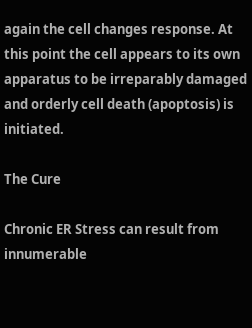again the cell changes response. At this point the cell appears to its own apparatus to be irreparably damaged and orderly cell death (apoptosis) is initiated.

The Cure

Chronic ER Stress can result from innumerable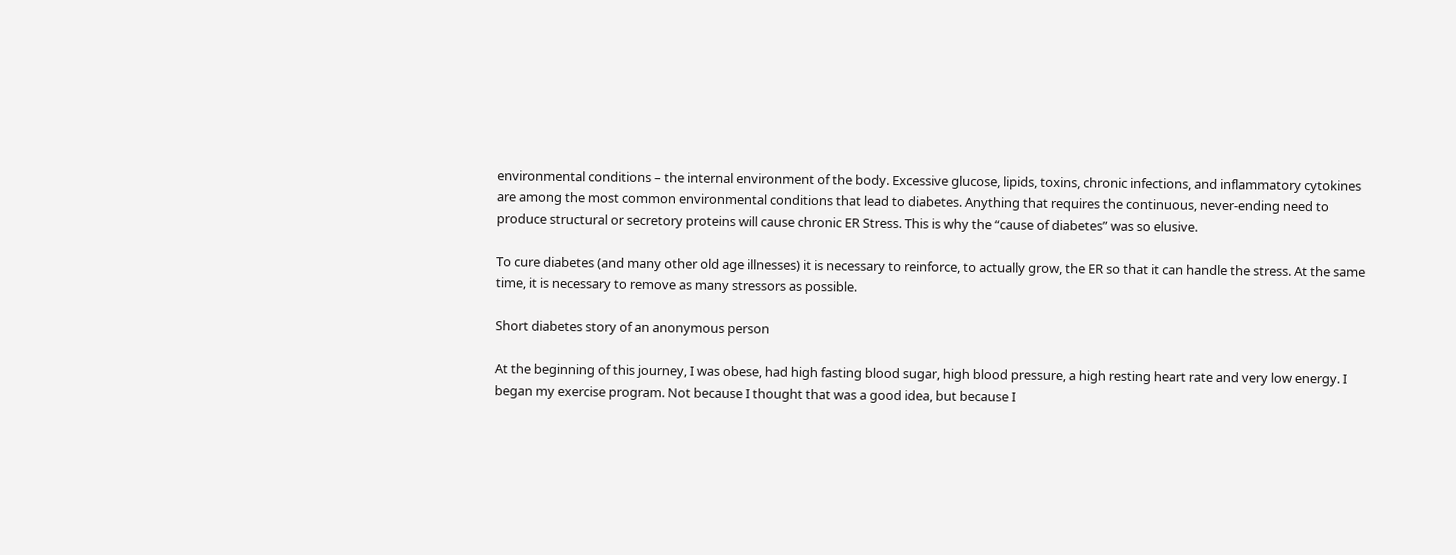environmental conditions – the internal environment of the body. Excessive glucose, lipids, toxins, chronic infections, and inflammatory cytokines are among the most common environmental conditions that lead to diabetes. Anything that requires the continuous, never-ending need to produce structural or secretory proteins will cause chronic ER Stress. This is why the “cause of diabetes” was so elusive.

To cure diabetes (and many other old age illnesses) it is necessary to reinforce, to actually grow, the ER so that it can handle the stress. At the same time, it is necessary to remove as many stressors as possible.

Short diabetes story of an anonymous person

At the beginning of this journey, I was obese, had high fasting blood sugar, high blood pressure, a high resting heart rate and very low energy. I began my exercise program. Not because I thought that was a good idea, but because I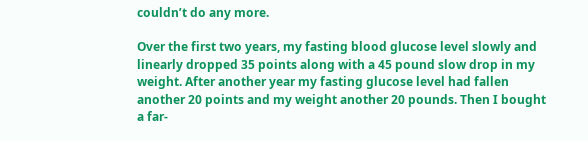couldn’t do any more.

Over the first two years, my fasting blood glucose level slowly and linearly dropped 35 points along with a 45 pound slow drop in my weight. After another year my fasting glucose level had fallen another 20 points and my weight another 20 pounds. Then I bought a far-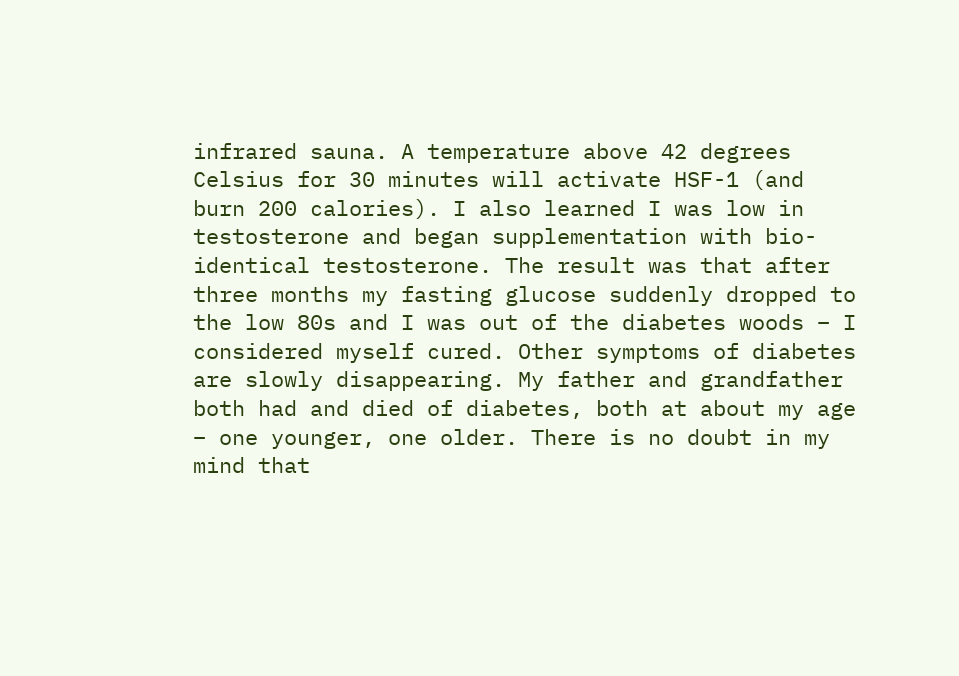infrared sauna. A temperature above 42 degrees Celsius for 30 minutes will activate HSF-1 (and burn 200 calories). I also learned I was low in testosterone and began supplementation with bio-identical testosterone. The result was that after three months my fasting glucose suddenly dropped to the low 80s and I was out of the diabetes woods – I considered myself cured. Other symptoms of diabetes are slowly disappearing. My father and grandfather both had and died of diabetes, both at about my age – one younger, one older. There is no doubt in my mind that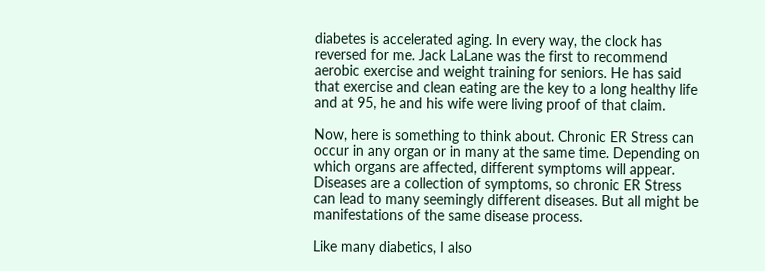diabetes is accelerated aging. In every way, the clock has reversed for me. Jack LaLane was the first to recommend aerobic exercise and weight training for seniors. He has said that exercise and clean eating are the key to a long healthy life and at 95, he and his wife were living proof of that claim.

Now, here is something to think about. Chronic ER Stress can occur in any organ or in many at the same time. Depending on which organs are affected, different symptoms will appear. Diseases are a collection of symptoms, so chronic ER Stress can lead to many seemingly different diseases. But all might be manifestations of the same disease process.

Like many diabetics, I also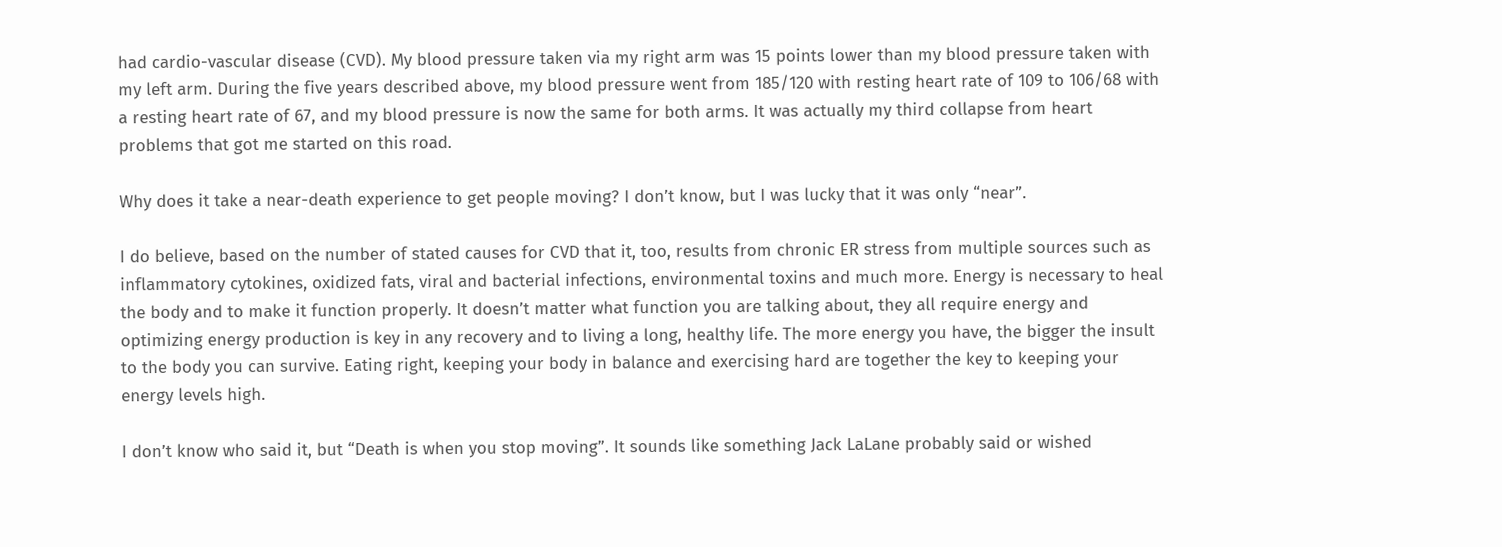had cardio-vascular disease (CVD). My blood pressure taken via my right arm was 15 points lower than my blood pressure taken with my left arm. During the five years described above, my blood pressure went from 185/120 with resting heart rate of 109 to 106/68 with a resting heart rate of 67, and my blood pressure is now the same for both arms. It was actually my third collapse from heart problems that got me started on this road.

Why does it take a near-death experience to get people moving? I don’t know, but I was lucky that it was only “near”.

I do believe, based on the number of stated causes for CVD that it, too, results from chronic ER stress from multiple sources such as inflammatory cytokines, oxidized fats, viral and bacterial infections, environmental toxins and much more. Energy is necessary to heal the body and to make it function properly. It doesn’t matter what function you are talking about, they all require energy and optimizing energy production is key in any recovery and to living a long, healthy life. The more energy you have, the bigger the insult to the body you can survive. Eating right, keeping your body in balance and exercising hard are together the key to keeping your energy levels high.

I don’t know who said it, but “Death is when you stop moving”. It sounds like something Jack LaLane probably said or wished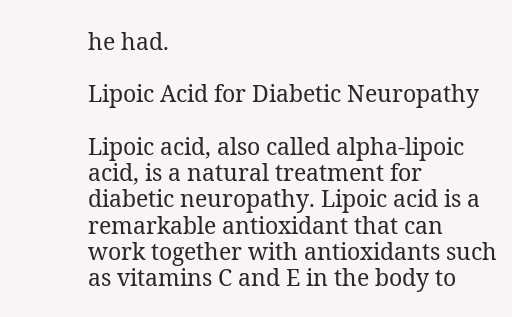he had.

Lipoic Acid for Diabetic Neuropathy

Lipoic acid, also called alpha-lipoic acid, is a natural treatment for diabetic neuropathy. Lipoic acid is a remarkable antioxidant that can work together with antioxidants such as vitamins C and E in the body to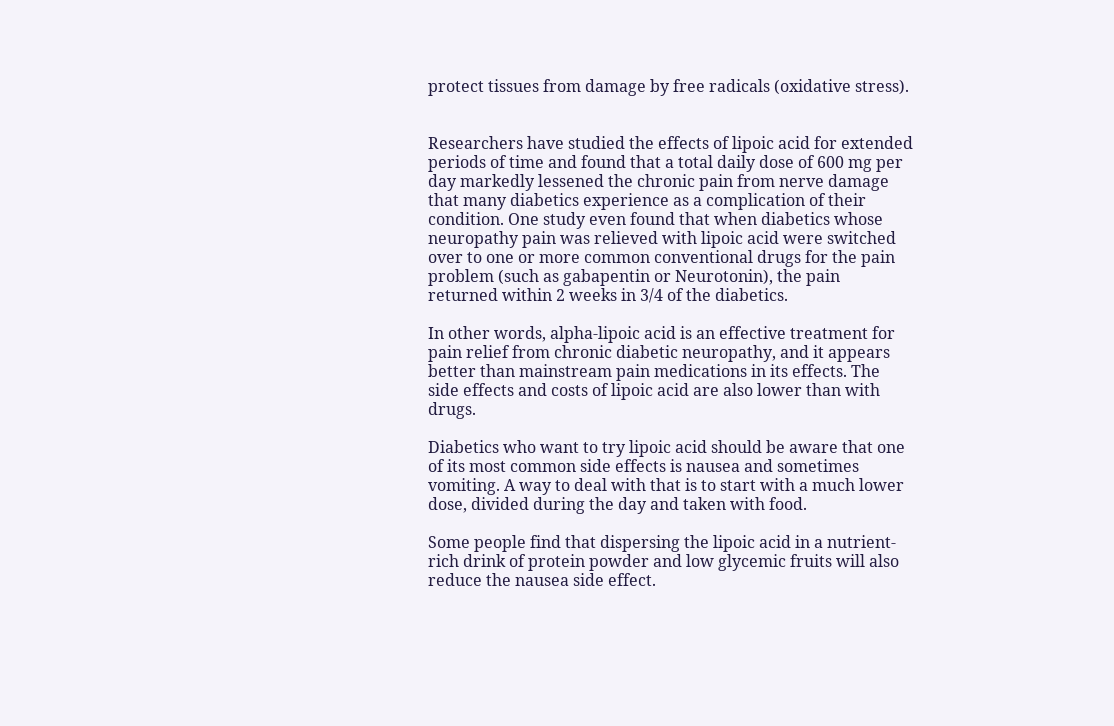protect tissues from damage by free radicals (oxidative stress).


Researchers have studied the effects of lipoic acid for extended periods of time and found that a total daily dose of 600 mg per day markedly lessened the chronic pain from nerve damage that many diabetics experience as a complication of their condition. One study even found that when diabetics whose neuropathy pain was relieved with lipoic acid were switched over to one or more common conventional drugs for the pain problem (such as gabapentin or Neurotonin), the pain returned within 2 weeks in 3/4 of the diabetics.

In other words, alpha-lipoic acid is an effective treatment for pain relief from chronic diabetic neuropathy, and it appears better than mainstream pain medications in its effects. The side effects and costs of lipoic acid are also lower than with drugs.

Diabetics who want to try lipoic acid should be aware that one of its most common side effects is nausea and sometimes vomiting. A way to deal with that is to start with a much lower dose, divided during the day and taken with food.

Some people find that dispersing the lipoic acid in a nutrient-rich drink of protein powder and low glycemic fruits will also reduce the nausea side effect.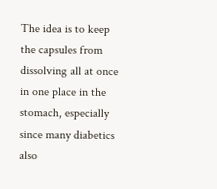The idea is to keep the capsules from dissolving all at once in one place in the stomach, especially since many diabetics also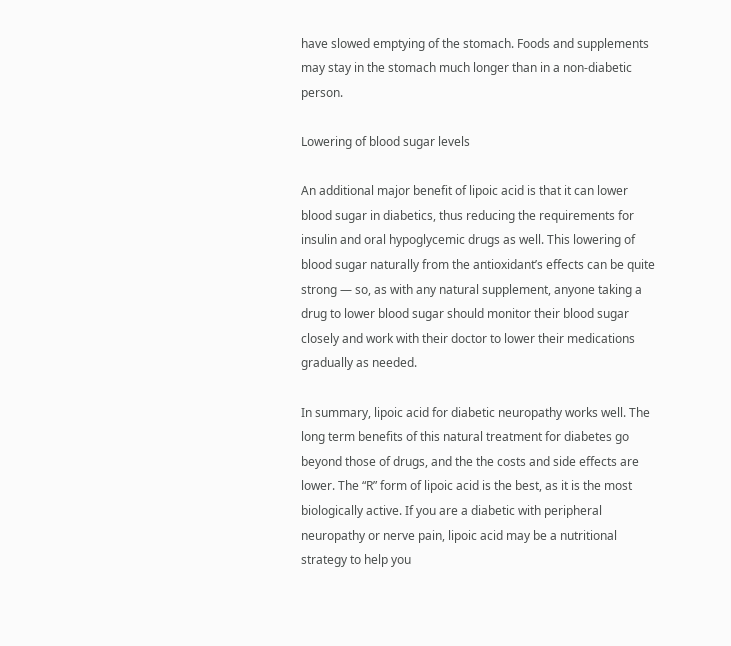have slowed emptying of the stomach. Foods and supplements may stay in the stomach much longer than in a non-diabetic person.

Lowering of blood sugar levels

An additional major benefit of lipoic acid is that it can lower blood sugar in diabetics, thus reducing the requirements for insulin and oral hypoglycemic drugs as well. This lowering of blood sugar naturally from the antioxidant’s effects can be quite strong — so, as with any natural supplement, anyone taking a drug to lower blood sugar should monitor their blood sugar closely and work with their doctor to lower their medications gradually as needed.

In summary, lipoic acid for diabetic neuropathy works well. The long term benefits of this natural treatment for diabetes go beyond those of drugs, and the the costs and side effects are lower. The “R” form of lipoic acid is the best, as it is the most biologically active. If you are a diabetic with peripheral neuropathy or nerve pain, lipoic acid may be a nutritional strategy to help you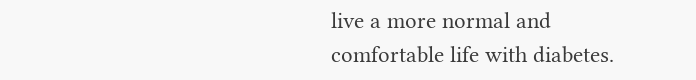live a more normal and comfortable life with diabetes.